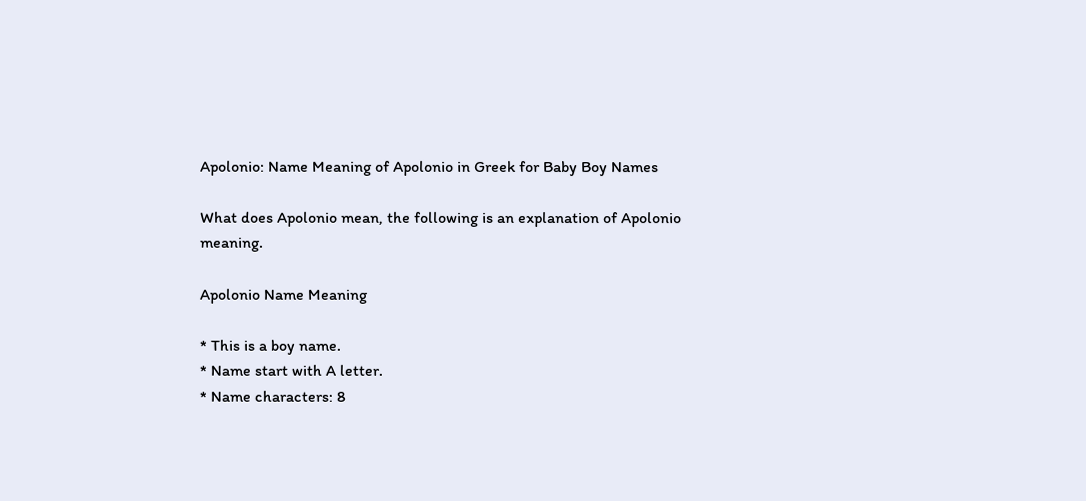Apolonio: Name Meaning of Apolonio in Greek for Baby Boy Names

What does Apolonio mean, the following is an explanation of Apolonio meaning.

Apolonio Name Meaning

* This is a boy name.
* Name start with A letter.
* Name characters: 8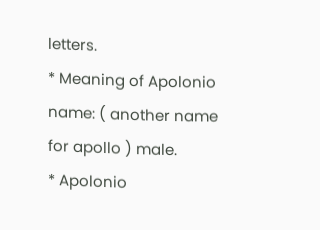letters.
* Meaning of Apolonio name: ( another name for apollo ) male.
* Apolonio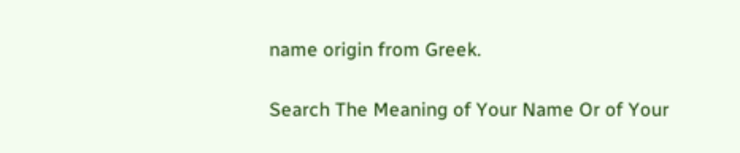name origin from Greek.

Search The Meaning of Your Name Or of Your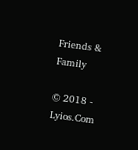Friends & Family

© 2018 - Lyios.Com